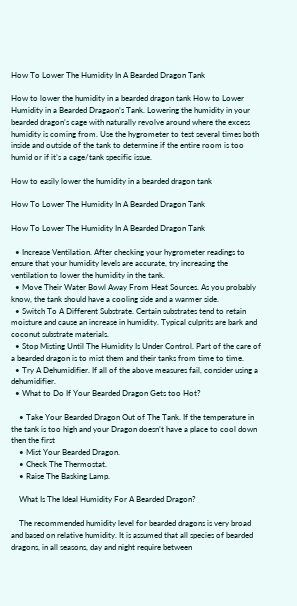How To Lower The Humidity In A Bearded Dragon Tank

How to lower the humidity in a bearded dragon tank How to Lower Humidity in a Bearded Dragaon’s Tank. Lowering the humidity in your bearded dragon’s cage with naturally revolve around where the excess humidity is coming from. Use the hygrometer to test several times both inside and outside of the tank to determine if the entire room is too humid or if it’s a cage/tank specific issue.

How to easily lower the humidity in a bearded dragon tank

How To Lower The Humidity In A Bearded Dragon Tank

How To Lower The Humidity In A Bearded Dragon Tank

  • Increase Ventilation. After checking your hygrometer readings to ensure that your humidity levels are accurate, try increasing the ventilation to lower the humidity in the tank.
  • Move Their Water Bowl Away From Heat Sources. As you probably know, the tank should have a cooling side and a warmer side.
  • Switch To A Different Substrate. Certain substrates tend to retain moisture and cause an increase in humidity. Typical culprits are bark and coconut substrate materials.
  • Stop Misting Until The Humidity Is Under Control. Part of the care of a bearded dragon is to mist them and their tanks from time to time.
  • Try A Dehumidifier. If all of the above measures fail, consider using a dehumidifier.
  • What to Do If Your Bearded Dragon Gets too Hot?

    • Take Your Bearded Dragon Out of The Tank. If the temperature in the tank is too high and your Dragon doesn’t have a place to cool down then the first
    • Mist Your Bearded Dragon.
    • Check The Thermostat.
    • Raise The Basking Lamp.

    What Is The Ideal Humidity For A Bearded Dragon?

    The recommended humidity level for bearded dragons is very broad and based on relative humidity. It is assumed that all species of bearded dragons, in all seasons, day and night require between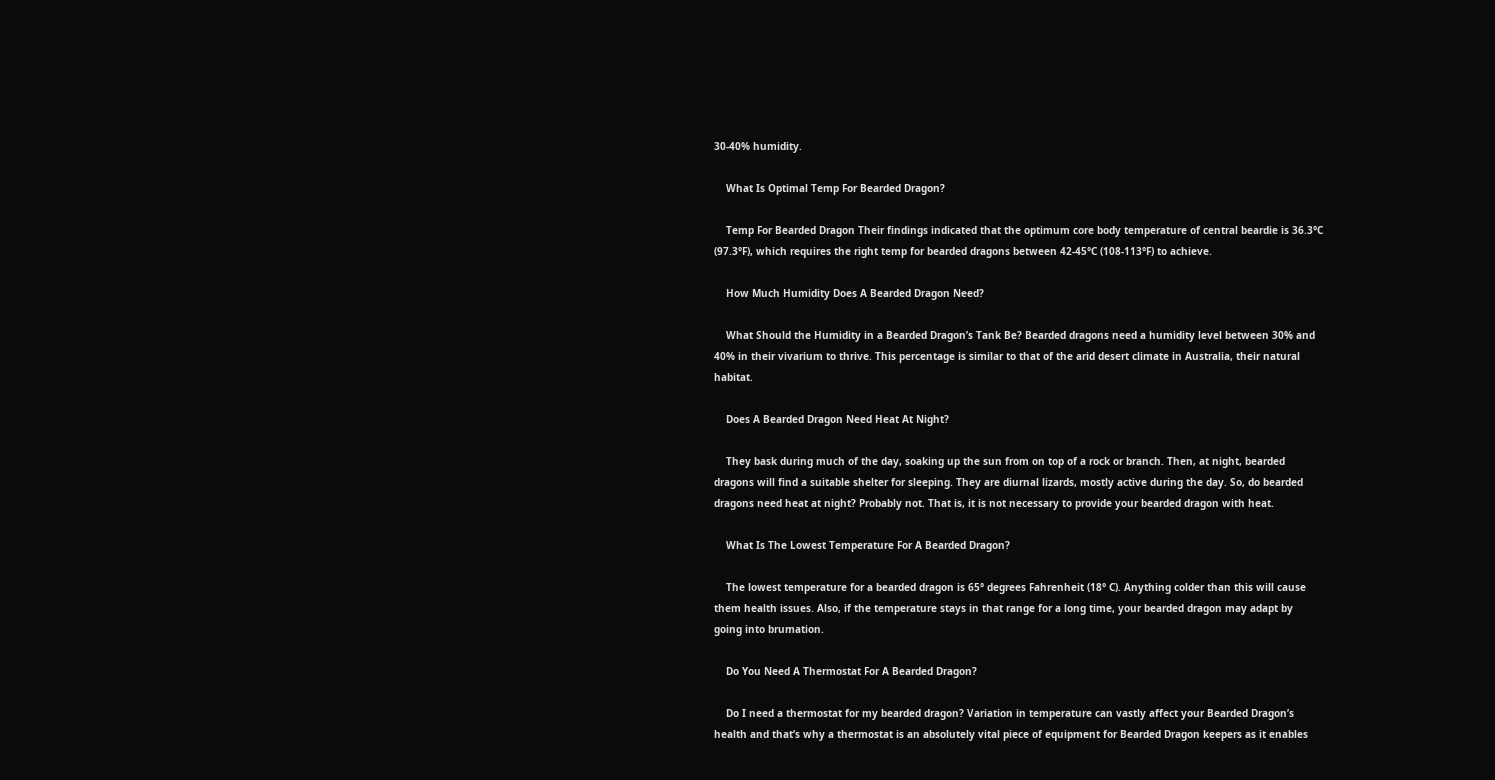30-40% humidity.

    What Is Optimal Temp For Bearded Dragon?

    Temp For Bearded Dragon Their findings indicated that the optimum core body temperature of central beardie is 36.3°C (97.3°F), which requires the right temp for bearded dragons between 42-45°C (108-113°F) to achieve.

    How Much Humidity Does A Bearded Dragon Need?

    What Should the Humidity in a Bearded Dragon’s Tank Be? Bearded dragons need a humidity level between 30% and 40% in their vivarium to thrive. This percentage is similar to that of the arid desert climate in Australia, their natural habitat.

    Does A Bearded Dragon Need Heat At Night?

    They bask during much of the day, soaking up the sun from on top of a rock or branch. Then, at night, bearded dragons will find a suitable shelter for sleeping. They are diurnal lizards, mostly active during the day. So, do bearded dragons need heat at night? Probably not. That is, it is not necessary to provide your bearded dragon with heat.

    What Is The Lowest Temperature For A Bearded Dragon?

    The lowest temperature for a bearded dragon is 65° degrees Fahrenheit (18° C). Anything colder than this will cause them health issues. Also, if the temperature stays in that range for a long time, your bearded dragon may adapt by going into brumation.

    Do You Need A Thermostat For A Bearded Dragon?

    Do I need a thermostat for my bearded dragon? Variation in temperature can vastly affect your Bearded Dragon’s health and that’s why a thermostat is an absolutely vital piece of equipment for Bearded Dragon keepers as it enables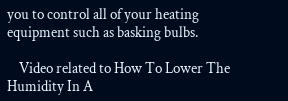you to control all of your heating equipment such as basking bulbs.

    Video related to How To Lower The Humidity In A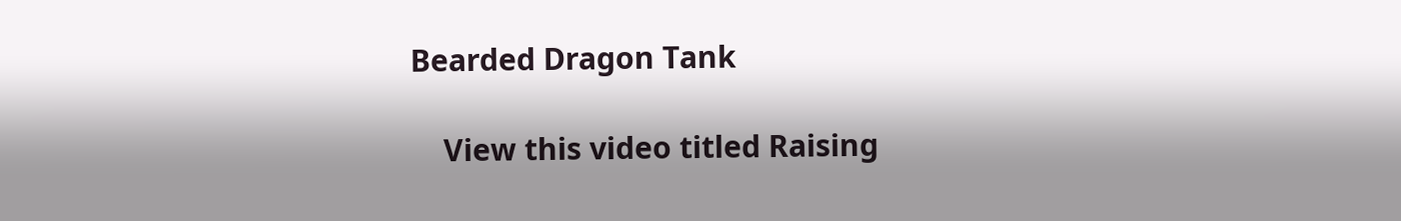Bearded Dragon Tank

    View this video titled Raising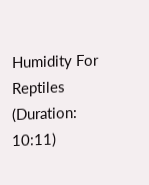Humidity For Reptiles (Duration: 10:11)